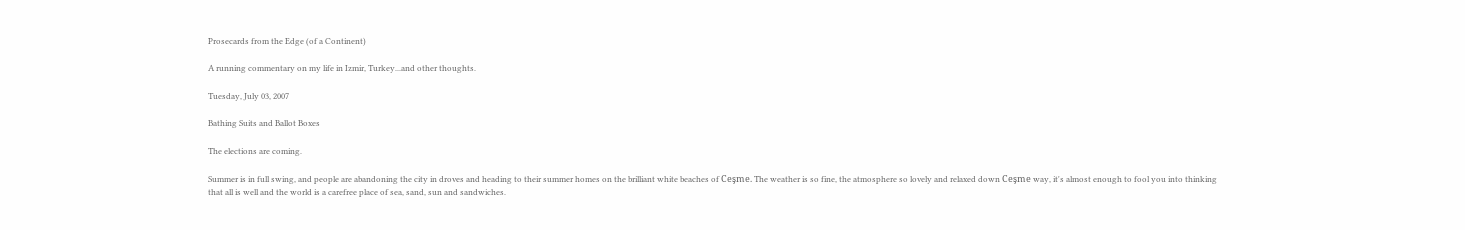Prosecards from the Edge (of a Continent)

A running commentary on my life in Izmir, Turkey...and other thoughts.

Tuesday, July 03, 2007

Bathing Suits and Ballot Boxes

The elections are coming.

Summer is in full swing, and people are abandoning the city in droves and heading to their summer homes on the brilliant white beaches of Ceşme. The weather is so fine, the atmosphere so lovely and relaxed down Ceşme way, it's almost enough to fool you into thinking that all is well and the world is a carefree place of sea, sand, sun and sandwiches.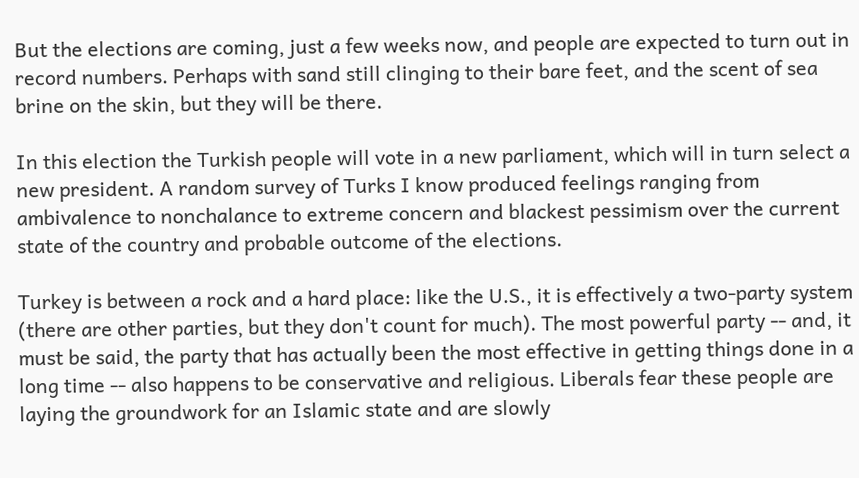But the elections are coming, just a few weeks now, and people are expected to turn out in record numbers. Perhaps with sand still clinging to their bare feet, and the scent of sea brine on the skin, but they will be there.

In this election the Turkish people will vote in a new parliament, which will in turn select a new president. A random survey of Turks I know produced feelings ranging from ambivalence to nonchalance to extreme concern and blackest pessimism over the current state of the country and probable outcome of the elections.

Turkey is between a rock and a hard place: like the U.S., it is effectively a two-party system (there are other parties, but they don't count for much). The most powerful party -- and, it must be said, the party that has actually been the most effective in getting things done in a long time -- also happens to be conservative and religious. Liberals fear these people are laying the groundwork for an Islamic state and are slowly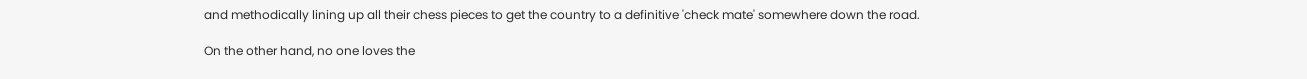and methodically lining up all their chess pieces to get the country to a definitive 'check mate' somewhere down the road.

On the other hand, no one loves the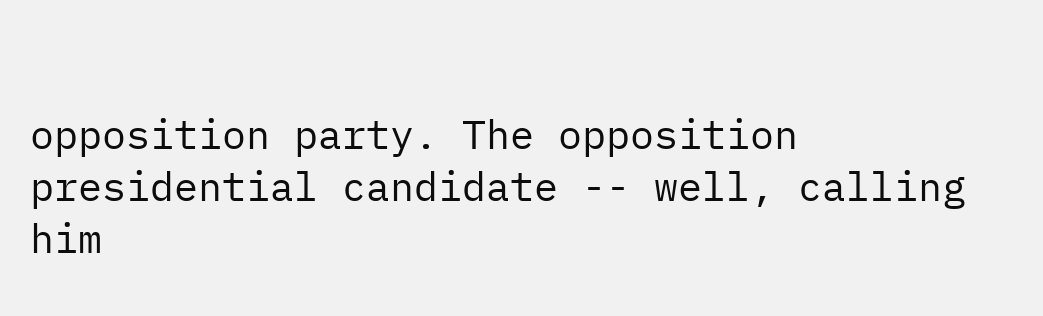opposition party. The opposition presidential candidate -- well, calling him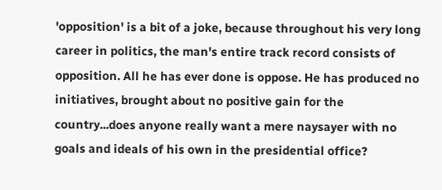'opposition' is a bit of a joke, because throughout his very long career in politics, the man's entire track record consists of opposition. All he has ever done is oppose. He has produced no initiatives, brought about no positive gain for the country...does anyone really want a mere naysayer with no goals and ideals of his own in the presidential office?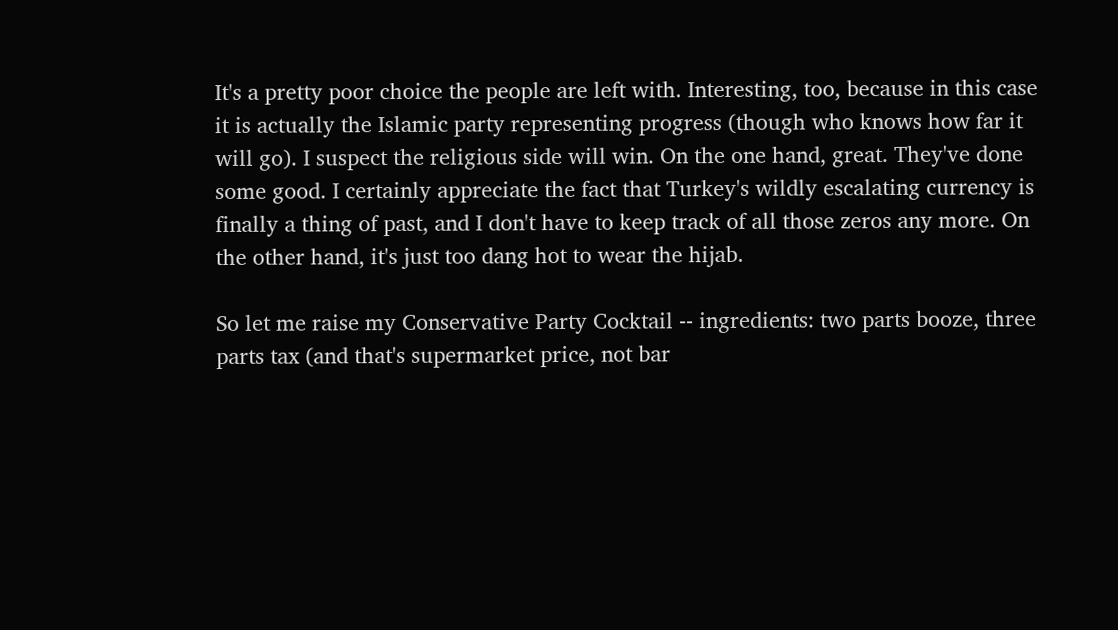It's a pretty poor choice the people are left with. Interesting, too, because in this case it is actually the Islamic party representing progress (though who knows how far it will go). I suspect the religious side will win. On the one hand, great. They've done some good. I certainly appreciate the fact that Turkey's wildly escalating currency is finally a thing of past, and I don't have to keep track of all those zeros any more. On the other hand, it's just too dang hot to wear the hijab.

So let me raise my Conservative Party Cocktail -- ingredients: two parts booze, three parts tax (and that's supermarket price, not bar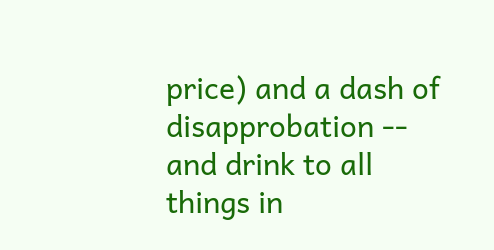price) and a dash of disapprobation -- and drink to all things in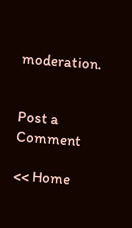moderation.


Post a Comment

<< Home